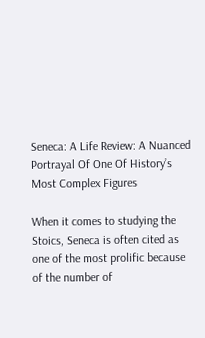Seneca: A Life Review: A Nuanced Portrayal Of One Of History’s Most Complex Figures

When it comes to studying the Stoics, Seneca is often cited as one of the most prolific because of the number of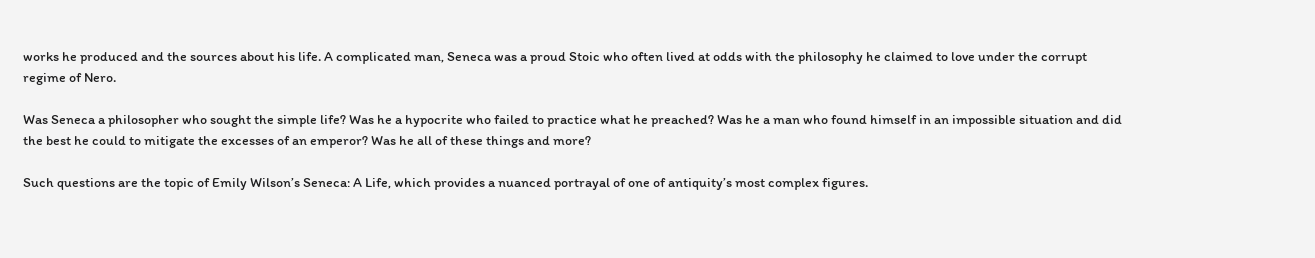works he produced and the sources about his life. A complicated man, Seneca was a proud Stoic who often lived at odds with the philosophy he claimed to love under the corrupt regime of Nero.

Was Seneca a philosopher who sought the simple life? Was he a hypocrite who failed to practice what he preached? Was he a man who found himself in an impossible situation and did the best he could to mitigate the excesses of an emperor? Was he all of these things and more?

Such questions are the topic of Emily Wilson’s Seneca: A Life, which provides a nuanced portrayal of one of antiquity’s most complex figures.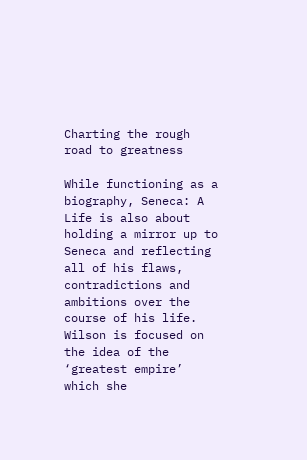Charting the rough road to greatness

While functioning as a biography, Seneca: A Life is also about holding a mirror up to Seneca and reflecting all of his flaws, contradictions and ambitions over the course of his life. Wilson is focused on the idea of the ‘greatest empire’ which she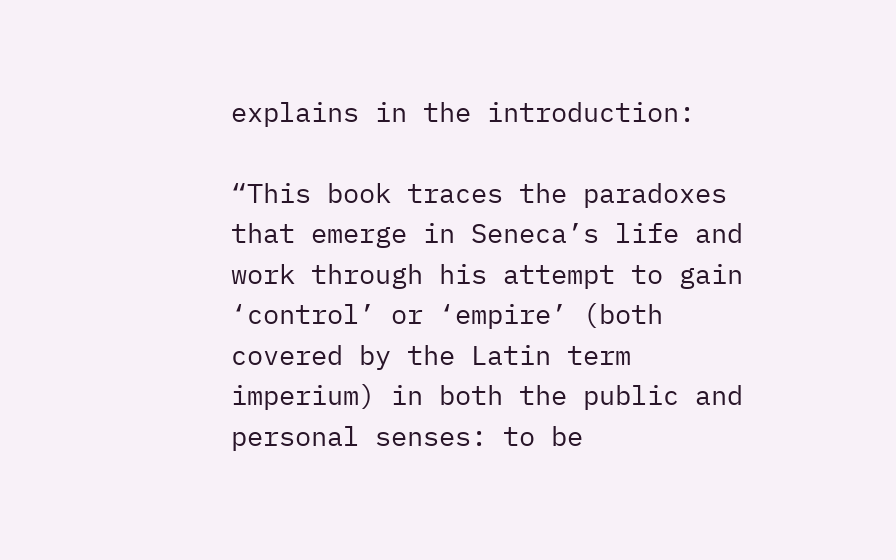explains in the introduction:

“This book traces the paradoxes that emerge in Seneca’s life and work through his attempt to gain ‘control’ or ‘empire’ (both covered by the Latin term imperium) in both the public and personal senses: to be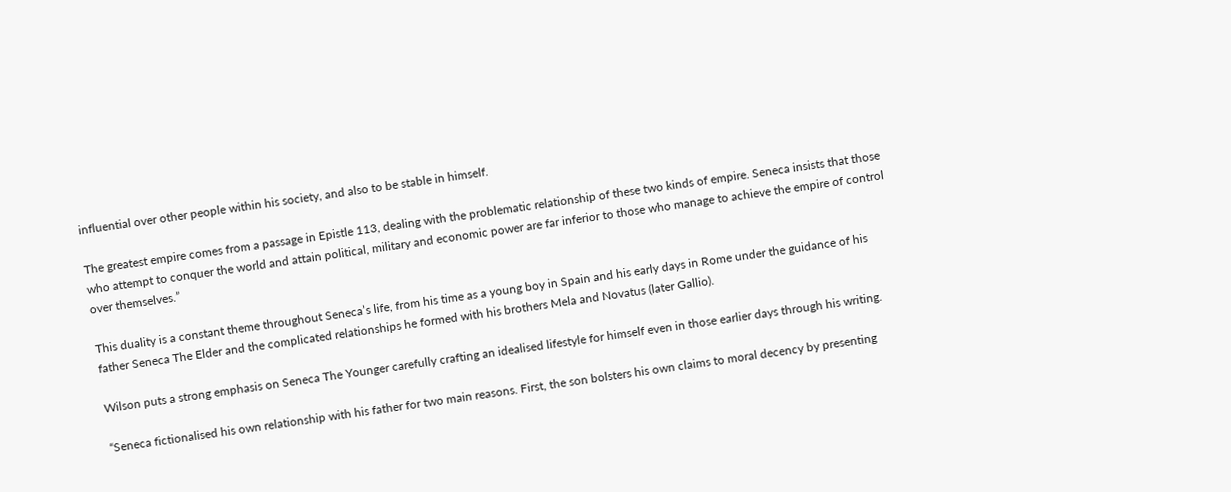influential over other people within his society, and also to be stable in himself.

The greatest empire comes from a passage in Epistle 113, dealing with the problematic relationship of these two kinds of empire. Seneca insists that those who attempt to conquer the world and attain political, military and economic power are far inferior to those who manage to achieve the empire of control over themselves.”

This duality is a constant theme throughout Seneca’s life, from his time as a young boy in Spain and his early days in Rome under the guidance of his father Seneca The Elder and the complicated relationships he formed with his brothers Mela and Novatus (later Gallio).

Wilson puts a strong emphasis on Seneca The Younger carefully crafting an idealised lifestyle for himself even in those earlier days through his writing.

“Seneca fictionalised his own relationship with his father for two main reasons. First, the son bolsters his own claims to moral decency by presenting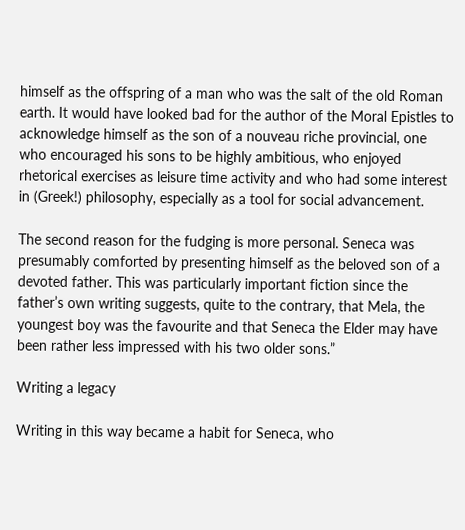himself as the offspring of a man who was the salt of the old Roman earth. It would have looked bad for the author of the Moral Epistles to acknowledge himself as the son of a nouveau riche provincial, one who encouraged his sons to be highly ambitious, who enjoyed rhetorical exercises as leisure time activity and who had some interest in (Greek!) philosophy, especially as a tool for social advancement.

The second reason for the fudging is more personal. Seneca was presumably comforted by presenting himself as the beloved son of a devoted father. This was particularly important fiction since the father’s own writing suggests, quite to the contrary, that Mela, the youngest boy was the favourite and that Seneca the Elder may have been rather less impressed with his two older sons.”

Writing a legacy

Writing in this way became a habit for Seneca, who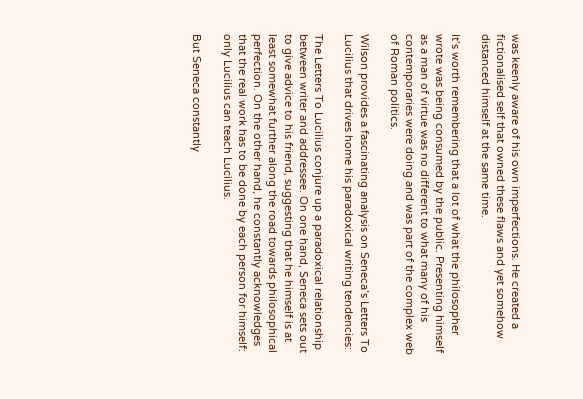was keenly aware of his own imperfections. He created a fictionalised self that owned these flaws and yet somehow distanced himself at the same time.

It’s worth remembering that a lot of what the philosopher wrote was being consumed by the public. Presenting himself as a man of virtue was no different to what many of his contemporaries were doing and was part of the complex web of Roman politics.

Wilson provides a fascinating analysis on Seneca’s Letters To Lucilius that drives home his paradoxical writing tendencies:

The Letters To Lucilius conjure up a paradoxical relationship between writer and addressee. On one hand, Seneca sets out to give advice to his friend, suggesting that he himself is at least somewhat further along the road towards philosophical perfection. On the other hand, he constantly acknowledges that the real work has to be done by each person for himself: only Lucilius can teach Lucilius.

But Seneca constantly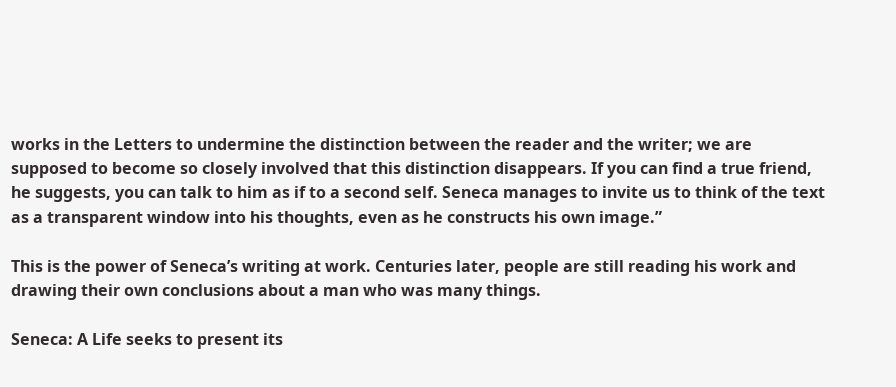works in the Letters to undermine the distinction between the reader and the writer; we are supposed to become so closely involved that this distinction disappears. If you can find a true friend, he suggests, you can talk to him as if to a second self. Seneca manages to invite us to think of the text as a transparent window into his thoughts, even as he constructs his own image.”

This is the power of Seneca’s writing at work. Centuries later, people are still reading his work and drawing their own conclusions about a man who was many things.

Seneca: A Life seeks to present its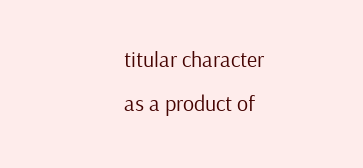titular character as a product of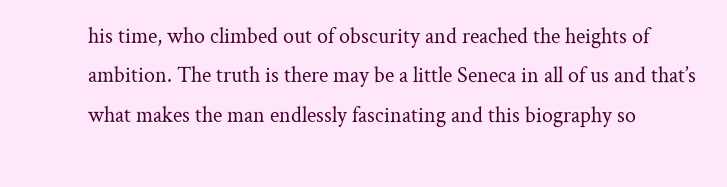his time, who climbed out of obscurity and reached the heights of ambition. The truth is there may be a little Seneca in all of us and that’s what makes the man endlessly fascinating and this biography so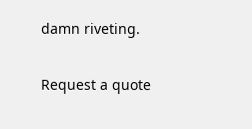damn riveting.

Request a quote